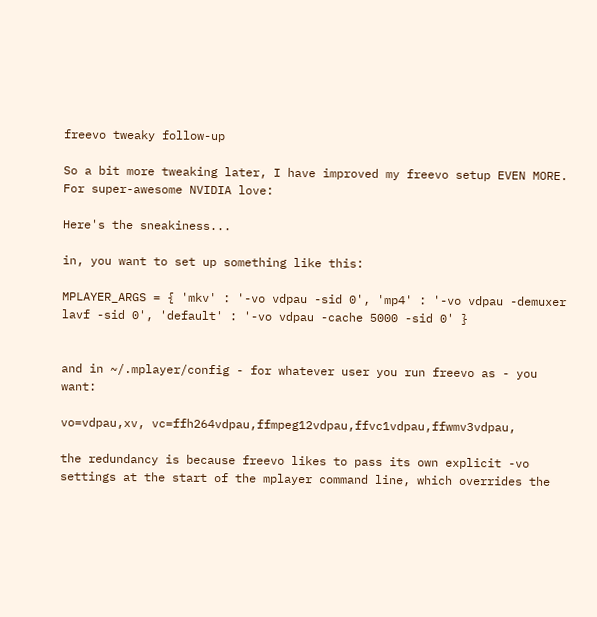freevo tweaky follow-up

So a bit more tweaking later, I have improved my freevo setup EVEN MORE. For super-awesome NVIDIA love:

Here's the sneakiness...

in, you want to set up something like this:

MPLAYER_ARGS = { 'mkv' : '-vo vdpau -sid 0', 'mp4' : '-vo vdpau -demuxer lavf -sid 0', 'default' : '-vo vdpau -cache 5000 -sid 0' }


and in ~/.mplayer/config - for whatever user you run freevo as - you want:

vo=vdpau,xv, vc=ffh264vdpau,ffmpeg12vdpau,ffvc1vdpau,ffwmv3vdpau,

the redundancy is because freevo likes to pass its own explicit -vo settings at the start of the mplayer command line, which overrides the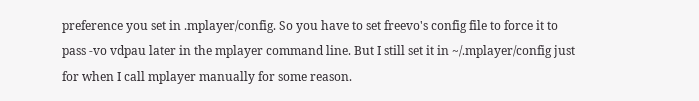preference you set in .mplayer/config. So you have to set freevo's config file to force it to pass -vo vdpau later in the mplayer command line. But I still set it in ~/.mplayer/config just for when I call mplayer manually for some reason.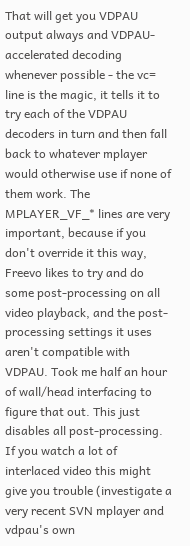That will get you VDPAU output always and VDPAU-accelerated decoding whenever possible - the vc= line is the magic, it tells it to try each of the VDPAU decoders in turn and then fall back to whatever mplayer would otherwise use if none of them work. The MPLAYER_VF_* lines are very important, because if you don't override it this way, Freevo likes to try and do some post-processing on all video playback, and the post-processing settings it uses aren't compatible with VDPAU. Took me half an hour of wall/head interfacing to figure that out. This just disables all post-processing. If you watch a lot of interlaced video this might give you trouble (investigate a very recent SVN mplayer and vdpau's own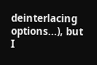deinterlacing options...), but I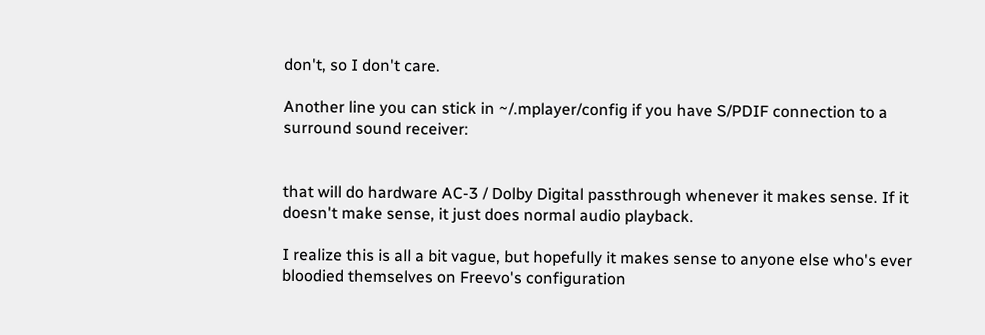don't, so I don't care.

Another line you can stick in ~/.mplayer/config if you have S/PDIF connection to a surround sound receiver:


that will do hardware AC-3 / Dolby Digital passthrough whenever it makes sense. If it doesn't make sense, it just does normal audio playback.

I realize this is all a bit vague, but hopefully it makes sense to anyone else who's ever bloodied themselves on Freevo's configuration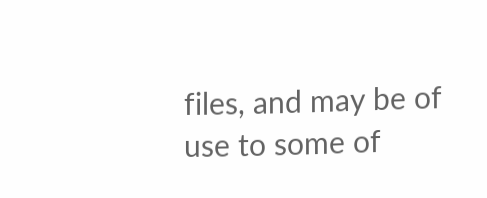files, and may be of use to some of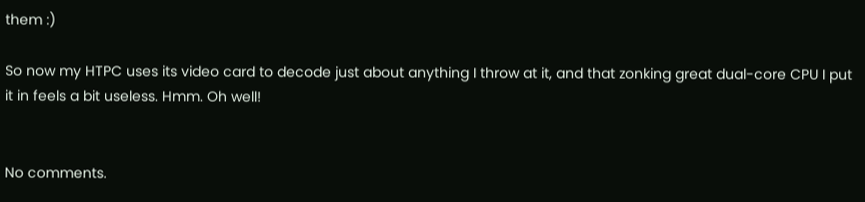them :)

So now my HTPC uses its video card to decode just about anything I throw at it, and that zonking great dual-core CPU I put it in feels a bit useless. Hmm. Oh well!


No comments.